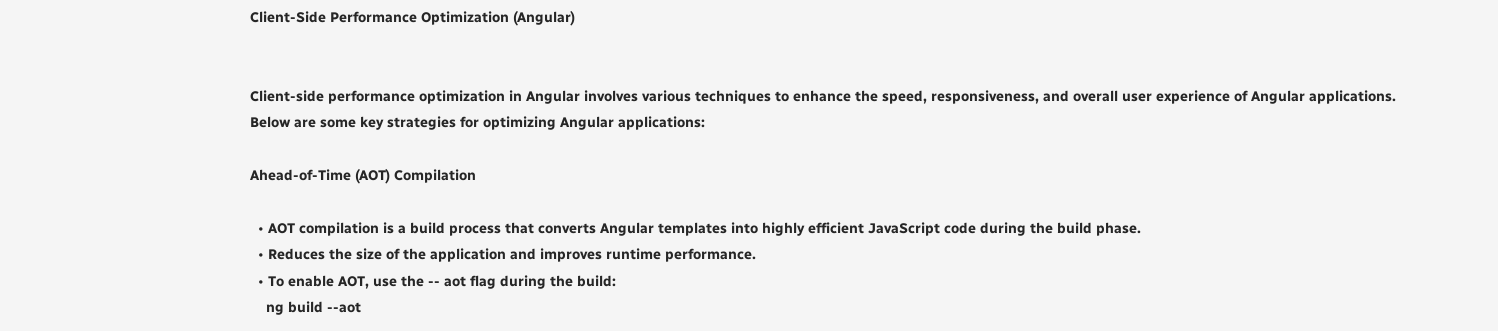Client-Side Performance Optimization (Angular)


Client-side performance optimization in Angular involves various techniques to enhance the speed, responsiveness, and overall user experience of Angular applications. Below are some key strategies for optimizing Angular applications:

Ahead-of-Time (AOT) Compilation

  • AOT compilation is a build process that converts Angular templates into highly efficient JavaScript code during the build phase.
  • Reduces the size of the application and improves runtime performance.
  • To enable AOT, use the -- aot flag during the build:
    ng build --aot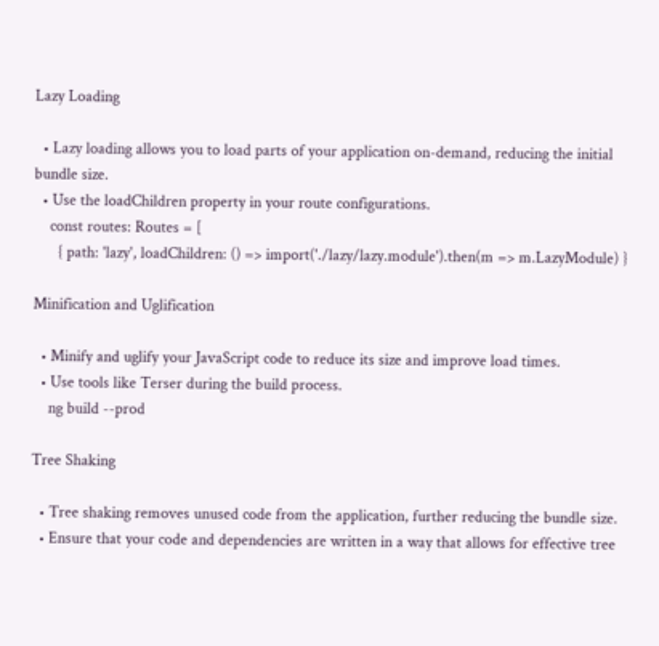Lazy Loading

  • Lazy loading allows you to load parts of your application on-demand, reducing the initial bundle size.
  • Use the loadChildren property in your route configurations.
    const routes: Routes = [
      { path: 'lazy', loadChildren: () => import('./lazy/lazy.module').then(m => m.LazyModule) }

Minification and Uglification

  • Minify and uglify your JavaScript code to reduce its size and improve load times.
  • Use tools like Terser during the build process.
    ng build --prod

Tree Shaking

  • Tree shaking removes unused code from the application, further reducing the bundle size.
  • Ensure that your code and dependencies are written in a way that allows for effective tree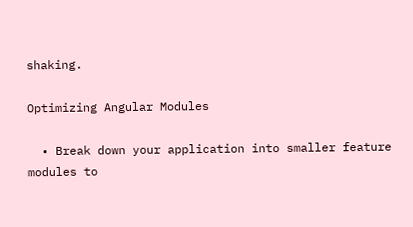shaking.

Optimizing Angular Modules

  • Break down your application into smaller feature modules to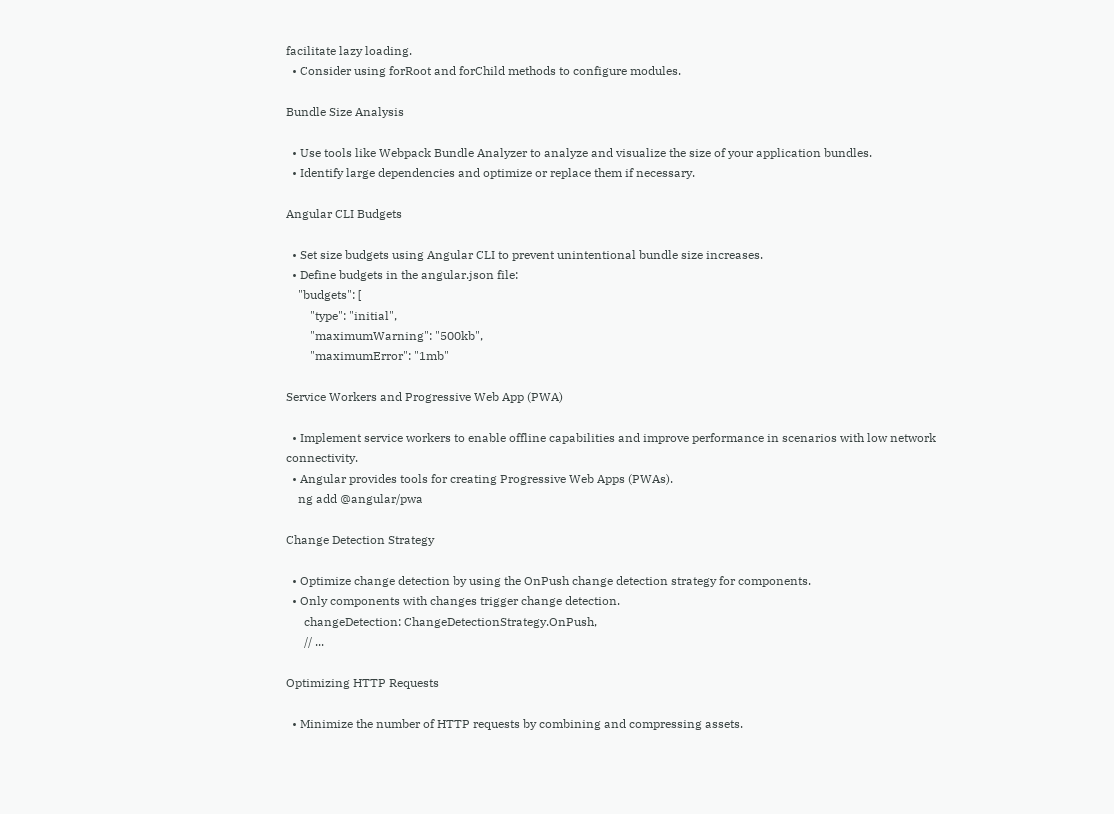facilitate lazy loading.
  • Consider using forRoot and forChild methods to configure modules.

Bundle Size Analysis

  • Use tools like Webpack Bundle Analyzer to analyze and visualize the size of your application bundles.
  • Identify large dependencies and optimize or replace them if necessary.

Angular CLI Budgets

  • Set size budgets using Angular CLI to prevent unintentional bundle size increases.
  • Define budgets in the angular.json file:
    "budgets": [
        "type": "initial",
        "maximumWarning": "500kb",
        "maximumError": "1mb"

Service Workers and Progressive Web App (PWA)

  • Implement service workers to enable offline capabilities and improve performance in scenarios with low network connectivity.
  • Angular provides tools for creating Progressive Web Apps (PWAs).
    ng add @angular/pwa

Change Detection Strategy

  • Optimize change detection by using the OnPush change detection strategy for components.
  • Only components with changes trigger change detection.
      changeDetection: ChangeDetectionStrategy.OnPush,
      // ...

Optimizing HTTP Requests

  • Minimize the number of HTTP requests by combining and compressing assets.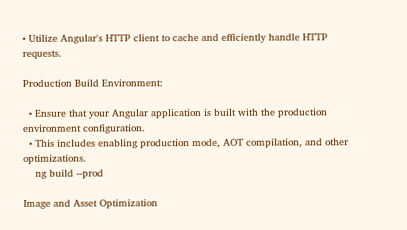• Utilize Angular's HTTP client to cache and efficiently handle HTTP requests.

Production Build Environment:

  • Ensure that your Angular application is built with the production environment configuration.
  • This includes enabling production mode, AOT compilation, and other optimizations.
    ng build --prod

Image and Asset Optimization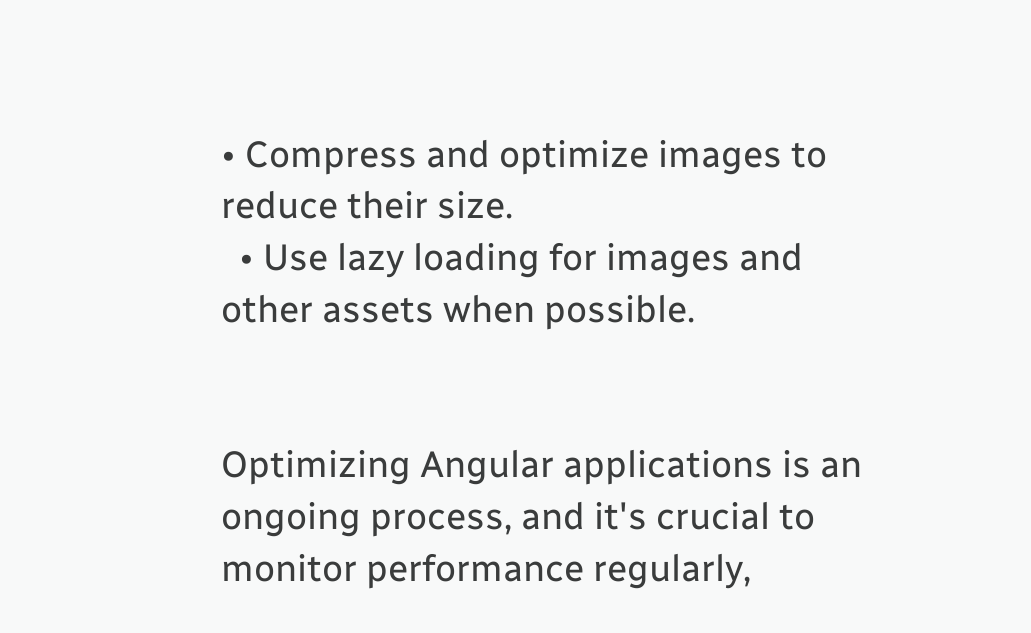• Compress and optimize images to reduce their size.
  • Use lazy loading for images and other assets when possible.


Optimizing Angular applications is an ongoing process, and it's crucial to monitor performance regularly,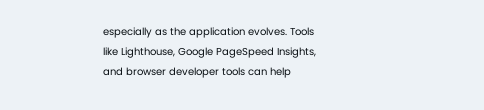especially as the application evolves. Tools like Lighthouse, Google PageSpeed Insights, and browser developer tools can help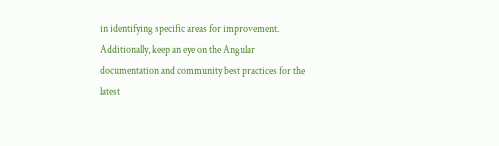in identifying specific areas for improvement. Additionally, keep an eye on the Angular documentation and community best practices for the latest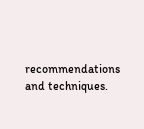recommendations and techniques.